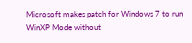Microsoft makes patch for Windows 7 to run WinXP Mode without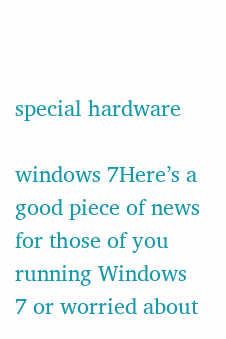special hardware

windows 7Here’s a good piece of news for those of you running Windows 7 or worried about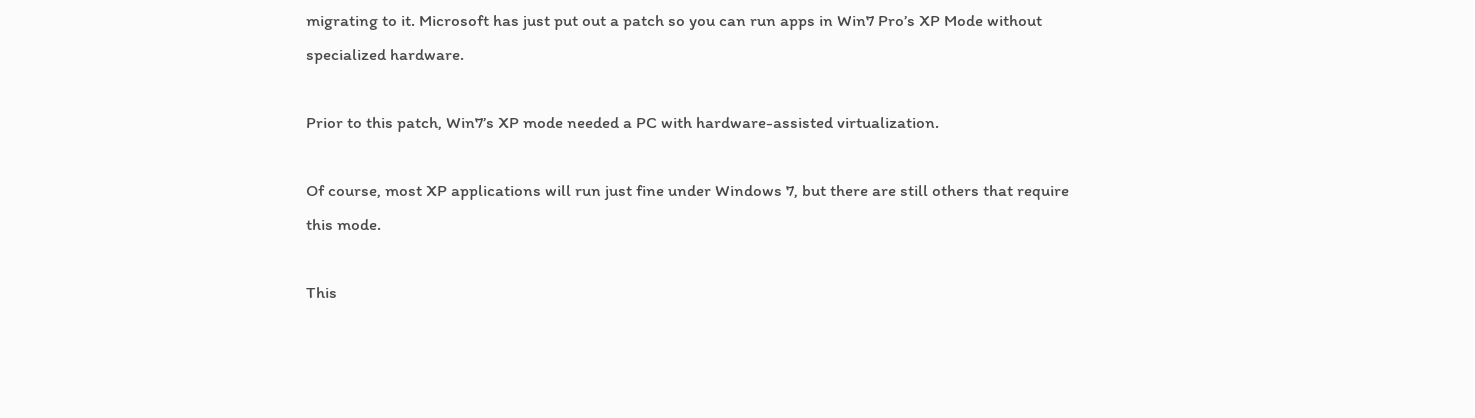migrating to it. Microsoft has just put out a patch so you can run apps in Win7 Pro’s XP Mode without specialized hardware.

Prior to this patch, Win7’s XP mode needed a PC with hardware-assisted virtualization.

Of course, most XP applications will run just fine under Windows 7, but there are still others that require this mode.

This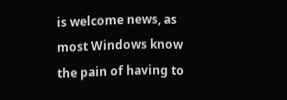is welcome news, as most Windows know the pain of having to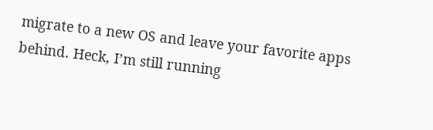migrate to a new OS and leave your favorite apps behind. Heck, I’m still running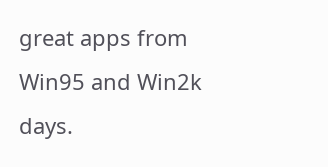great apps from Win95 and Win2k days.